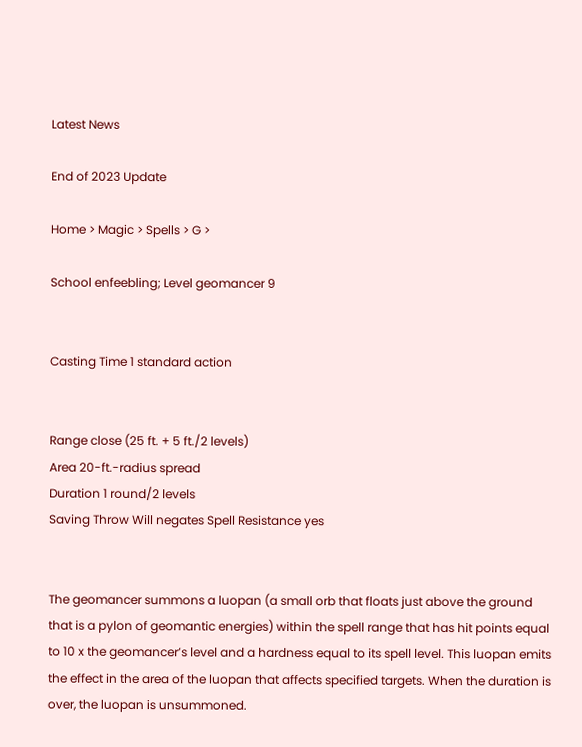Latest News

End of 2023 Update

Home > Magic > Spells > G >

School enfeebling; Level geomancer 9


Casting Time 1 standard action


Range close (25 ft. + 5 ft./2 levels)
Area 20-ft.-radius spread
Duration 1 round/2 levels
Saving Throw Will negates Spell Resistance yes


The geomancer summons a luopan (a small orb that floats just above the ground that is a pylon of geomantic energies) within the spell range that has hit points equal to 10 x the geomancer’s level and a hardness equal to its spell level. This luopan emits the effect in the area of the luopan that affects specified targets. When the duration is over, the luopan is unsummoned.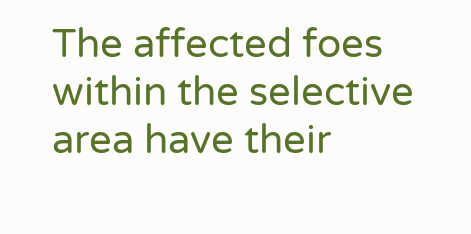The affected foes within the selective area have their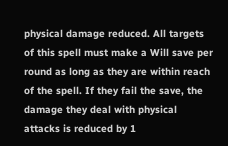physical damage reduced. All targets of this spell must make a Will save per round as long as they are within reach of the spell. If they fail the save, the damage they deal with physical attacks is reduced by 1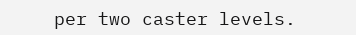per two caster levels.